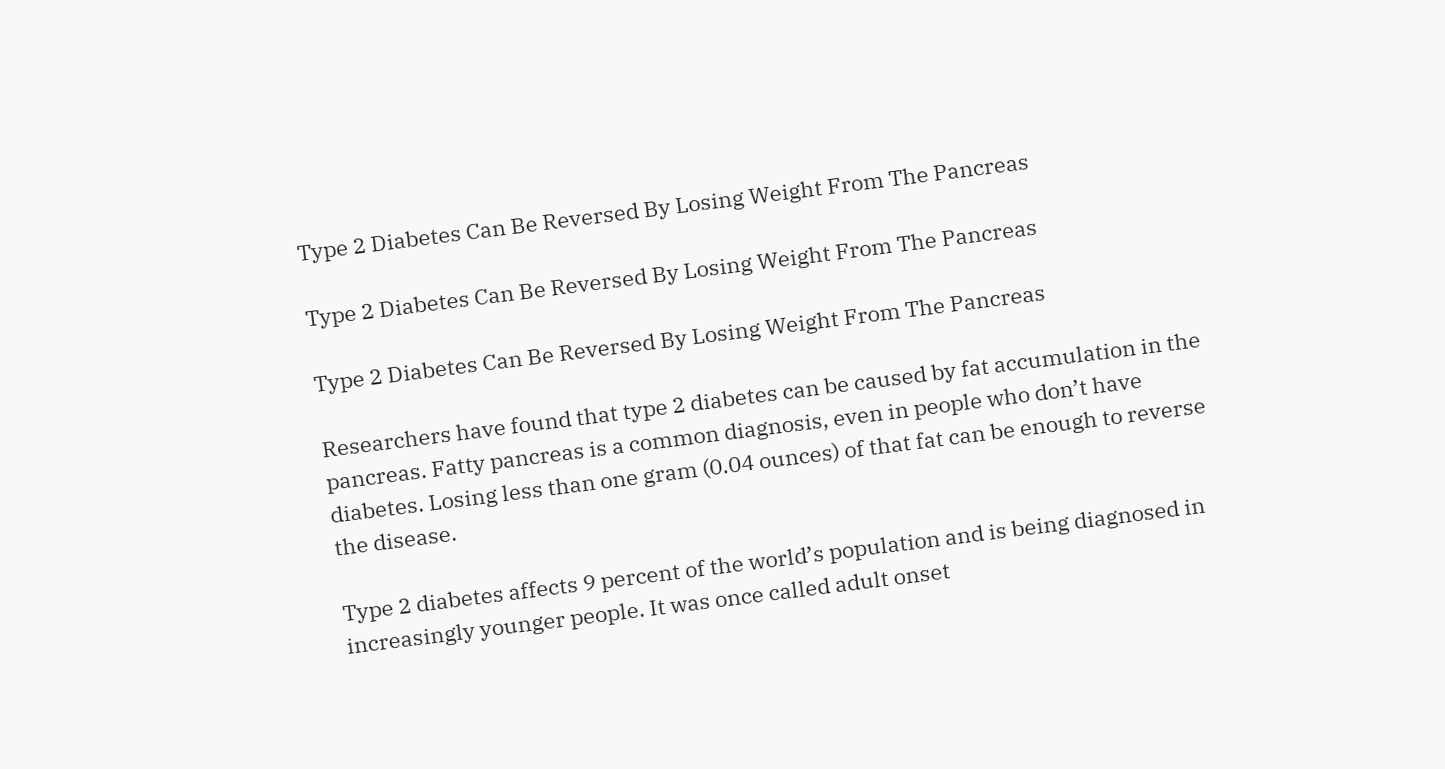Type 2 Diabetes Can Be Reversed By Losing Weight From The Pancreas

Type 2 Diabetes Can Be Reversed By Losing Weight From The Pancreas

Type 2 Diabetes Can Be Reversed By Losing Weight From The Pancreas

Researchers have found that type 2 diabetes can be caused by fat accumulation in the pancreas. Fatty pancreas is a common diagnosis, even in people who don’t have diabetes. Losing less than one gram (0.04 ounces) of that fat can be enough to reverse the disease.

Type 2 diabetes affects 9 percent of the world’s population and is being diagnosed in increasingly younger people. It was once called adult onset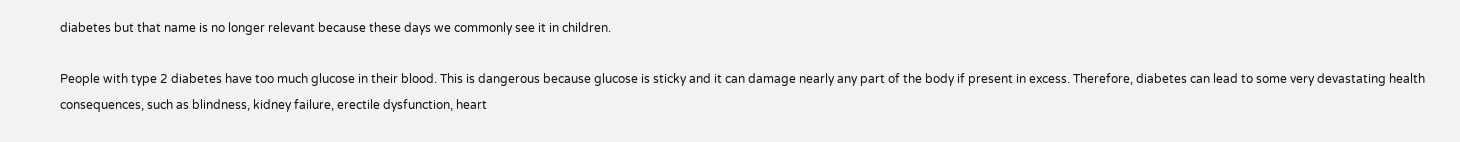diabetes but that name is no longer relevant because these days we commonly see it in children.

People with type 2 diabetes have too much glucose in their blood. This is dangerous because glucose is sticky and it can damage nearly any part of the body if present in excess. Therefore, diabetes can lead to some very devastating health consequences, such as blindness, kidney failure, erectile dysfunction, heart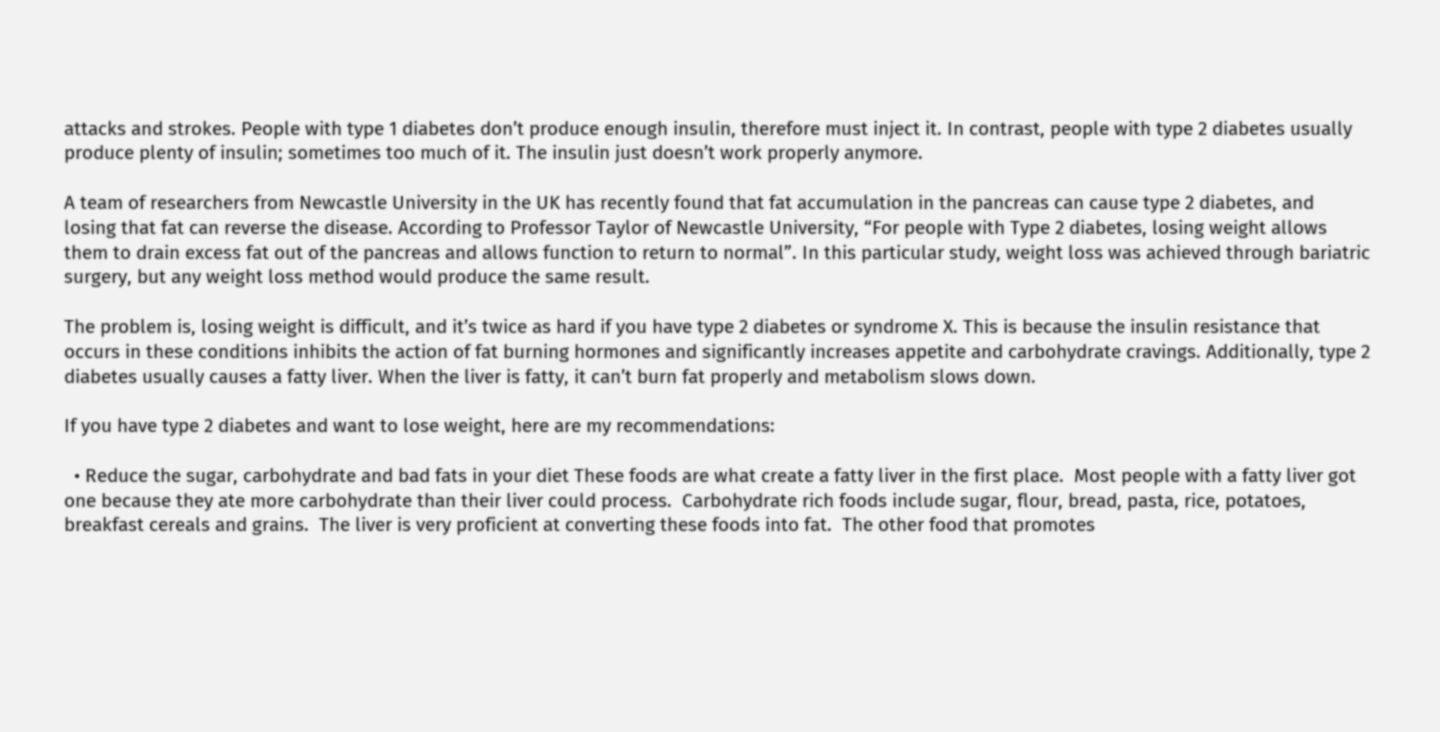attacks and strokes. People with type 1 diabetes don’t produce enough insulin, therefore must inject it. In contrast, people with type 2 diabetes usually produce plenty of insulin; sometimes too much of it. The insulin just doesn’t work properly anymore.

A team of researchers from Newcastle University in the UK has recently found that fat accumulation in the pancreas can cause type 2 diabetes, and losing that fat can reverse the disease. According to Professor Taylor of Newcastle University, “For people with Type 2 diabetes, losing weight allows them to drain excess fat out of the pancreas and allows function to return to normal”. In this particular study, weight loss was achieved through bariatric surgery, but any weight loss method would produce the same result.

The problem is, losing weight is difficult, and it’s twice as hard if you have type 2 diabetes or syndrome X. This is because the insulin resistance that occurs in these conditions inhibits the action of fat burning hormones and significantly increases appetite and carbohydrate cravings. Additionally, type 2 diabetes usually causes a fatty liver. When the liver is fatty, it can’t burn fat properly and metabolism slows down.

If you have type 2 diabetes and want to lose weight, here are my recommendations:

  • Reduce the sugar, carbohydrate and bad fats in your diet These foods are what create a fatty liver in the first place.  Most people with a fatty liver got one because they ate more carbohydrate than their liver could process.  Carbohydrate rich foods include sugar, flour, bread, pasta, rice, potatoes, breakfast cereals and grains.  The liver is very proficient at converting these foods into fat.  The other food that promotes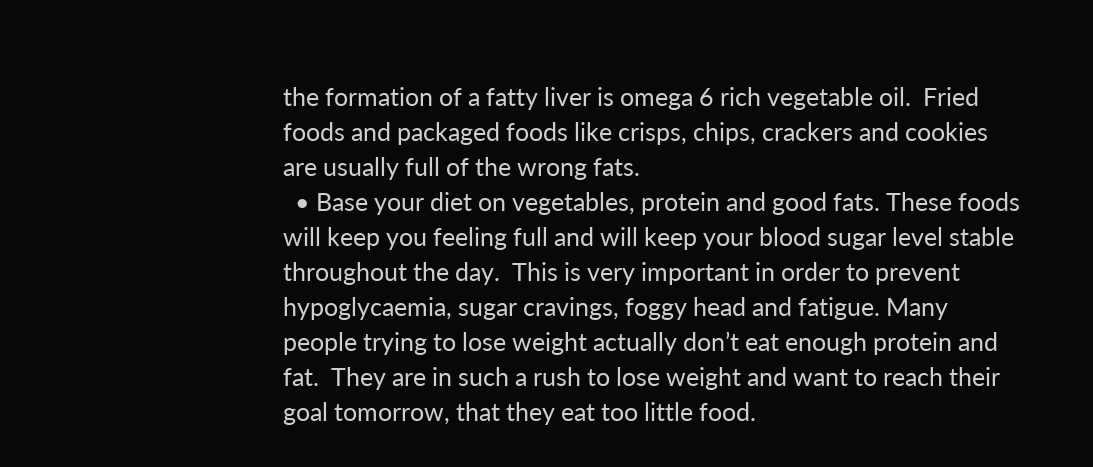the formation of a fatty liver is omega 6 rich vegetable oil.  Fried foods and packaged foods like crisps, chips, crackers and cookies are usually full of the wrong fats.
  • Base your diet on vegetables, protein and good fats. These foods will keep you feeling full and will keep your blood sugar level stable throughout the day.  This is very important in order to prevent hypoglycaemia, sugar cravings, foggy head and fatigue. Many people trying to lose weight actually don’t eat enough protein and fat.  They are in such a rush to lose weight and want to reach their goal tomorrow, that they eat too little food.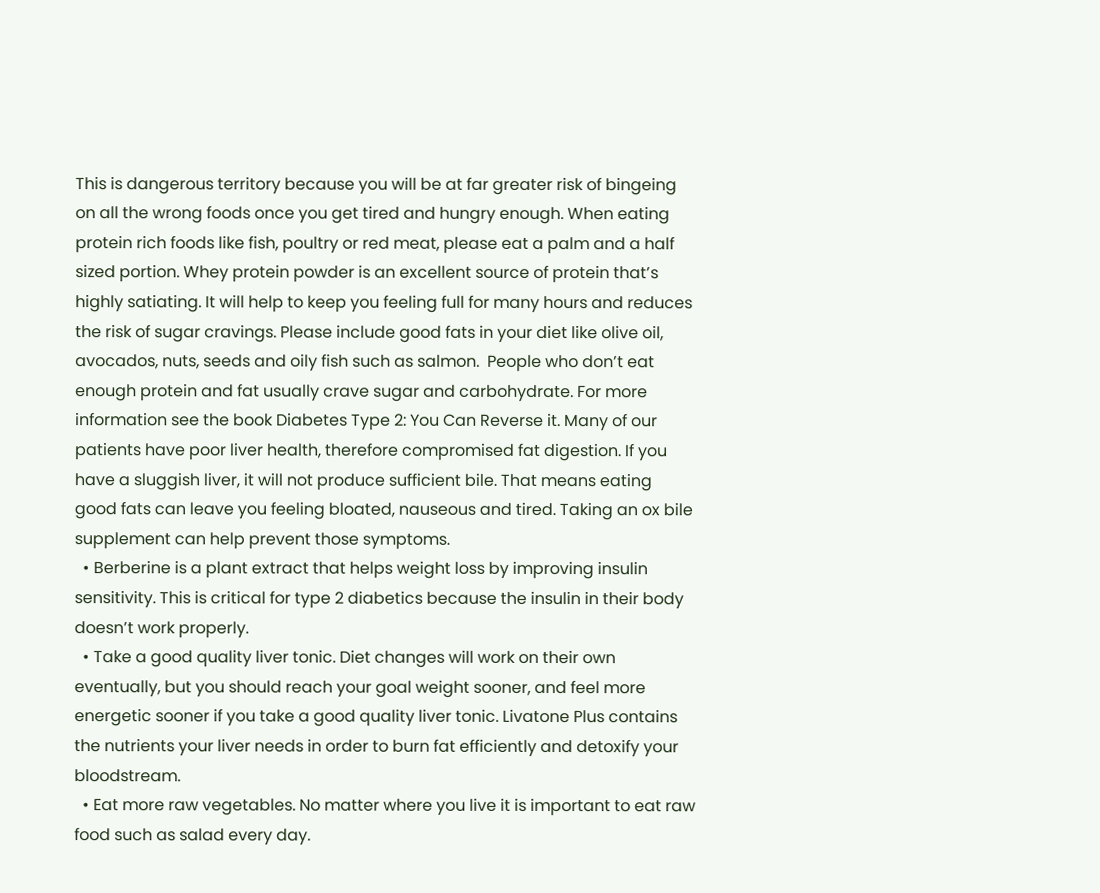This is dangerous territory because you will be at far greater risk of bingeing on all the wrong foods once you get tired and hungry enough. When eating protein rich foods like fish, poultry or red meat, please eat a palm and a half sized portion. Whey protein powder is an excellent source of protein that’s highly satiating. It will help to keep you feeling full for many hours and reduces the risk of sugar cravings. Please include good fats in your diet like olive oil, avocados, nuts, seeds and oily fish such as salmon.  People who don’t eat enough protein and fat usually crave sugar and carbohydrate. For more information see the book Diabetes Type 2: You Can Reverse it. Many of our patients have poor liver health, therefore compromised fat digestion. If you have a sluggish liver, it will not produce sufficient bile. That means eating good fats can leave you feeling bloated, nauseous and tired. Taking an ox bile supplement can help prevent those symptoms.
  • Berberine is a plant extract that helps weight loss by improving insulin sensitivity. This is critical for type 2 diabetics because the insulin in their body doesn’t work properly.
  • Take a good quality liver tonic. Diet changes will work on their own eventually, but you should reach your goal weight sooner, and feel more energetic sooner if you take a good quality liver tonic. Livatone Plus contains the nutrients your liver needs in order to burn fat efficiently and detoxify your bloodstream.
  • Eat more raw vegetables. No matter where you live it is important to eat raw food such as salad every day.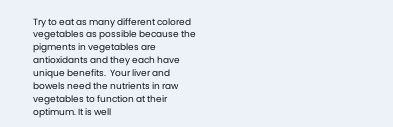Try to eat as many different colored vegetables as possible because the pigments in vegetables are antioxidants and they each have unique benefits.  Your liver and bowels need the nutrients in raw vegetables to function at their optimum. It is well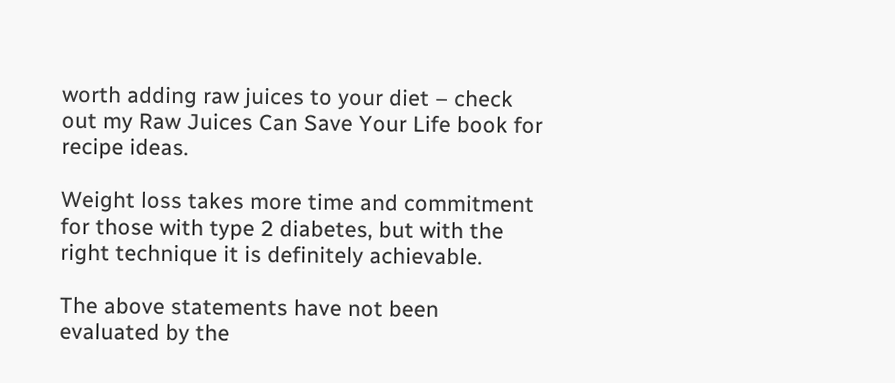worth adding raw juices to your diet – check out my Raw Juices Can Save Your Life book for recipe ideas.

Weight loss takes more time and commitment for those with type 2 diabetes, but with the right technique it is definitely achievable.

The above statements have not been evaluated by the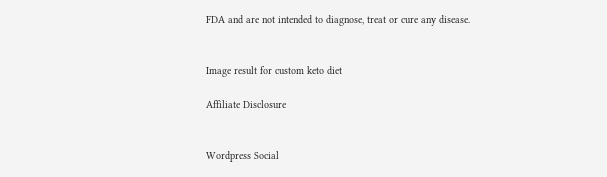FDA and are not intended to diagnose, treat or cure any disease.


Image result for custom keto diet

Affiliate Disclosure


Wordpress Social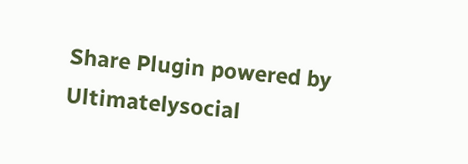Share Plugin powered by Ultimatelysocial